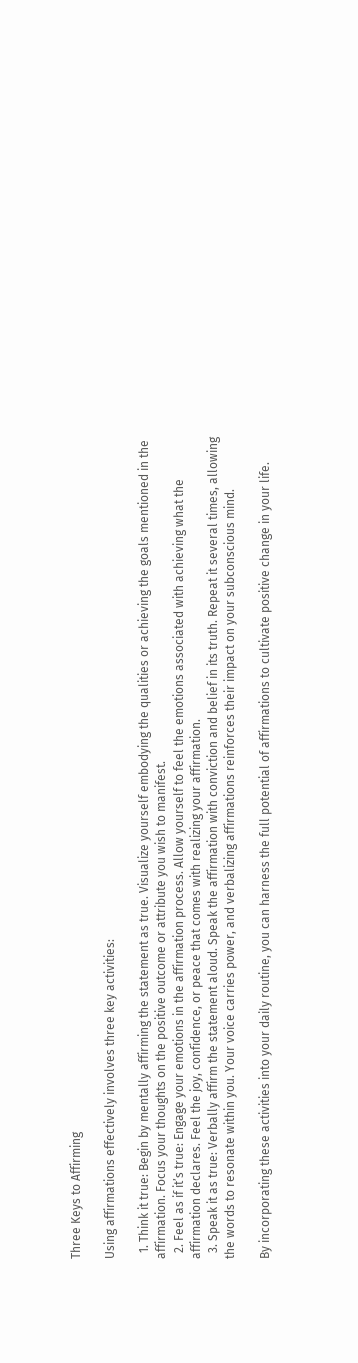Three Keys to Affirming

Using affirmations effectively involves three key activities:

  1. Think it true: Begin by mentally affirming the statement as true. Visualize yourself embodying the qualities or achieving the goals mentioned in the affirmation. Focus your thoughts on the positive outcome or attribute you wish to manifest.
  2. Feel as if it’s true: Engage your emotions in the affirmation process. Allow yourself to feel the emotions associated with achieving what the affirmation declares. Feel the joy, confidence, or peace that comes with realizing your affirmation.
  3. Speak it as true: Verbally affirm the statement aloud. Speak the affirmation with conviction and belief in its truth. Repeat it several times, allowing the words to resonate within you. Your voice carries power, and verbalizing affirmations reinforces their impact on your subconscious mind.

By incorporating these activities into your daily routine, you can harness the full potential of affirmations to cultivate positive change in your life.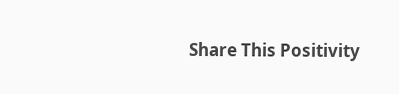Share This Positivity